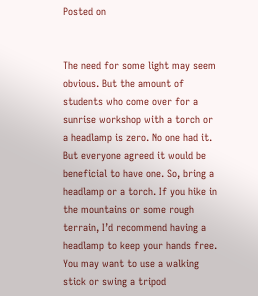Posted on


The need for some light may seem obvious. But the amount of students who come over for a sunrise workshop with a torch or a headlamp is zero. No one had it. But everyone agreed it would be beneficial to have one. So, bring a headlamp or a torch. If you hike in the mountains or some rough terrain, I’d recommend having a headlamp to keep your hands free. You may want to use a walking stick or swing a tripod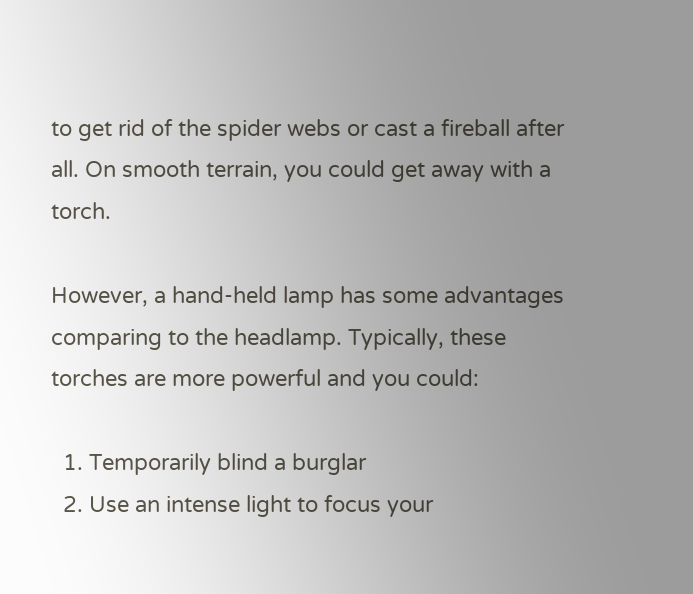to get rid of the spider webs or cast a fireball after all. On smooth terrain, you could get away with a torch.

However, a hand-held lamp has some advantages comparing to the headlamp. Typically, these torches are more powerful and you could:

  1. Temporarily blind a burglar
  2. Use an intense light to focus your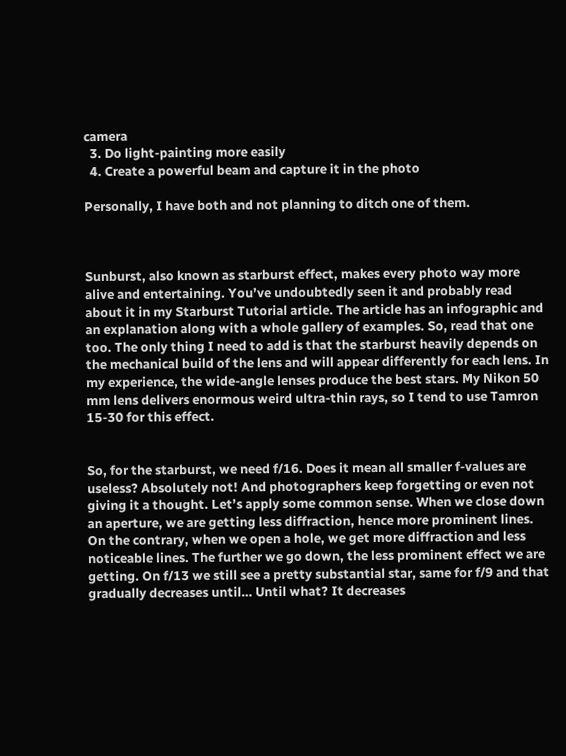camera
  3. Do light-painting more easily
  4. Create a powerful beam and capture it in the photo

Personally, I have both and not planning to ditch one of them.



Sunburst, also known as starburst effect, makes every photo way more alive and entertaining. You’ve undoubtedly seen it and probably read about it in my Starburst Tutorial article. The article has an infographic and an explanation along with a whole gallery of examples. So, read that one too. The only thing I need to add is that the starburst heavily depends on the mechanical build of the lens and will appear differently for each lens. In my experience, the wide-angle lenses produce the best stars. My Nikon 50 mm lens delivers enormous weird ultra-thin rays, so I tend to use Tamron 15-30 for this effect.


So, for the starburst, we need f/16. Does it mean all smaller f-values are useless? Absolutely not! And photographers keep forgetting or even not giving it a thought. Let’s apply some common sense. When we close down an aperture, we are getting less diffraction, hence more prominent lines. On the contrary, when we open a hole, we get more diffraction and less noticeable lines. The further we go down, the less prominent effect we are getting. On f/13 we still see a pretty substantial star, same for f/9 and that gradually decreases until… Until what? It decreases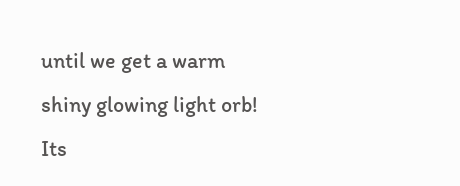until we get a warm shiny glowing light orb! Its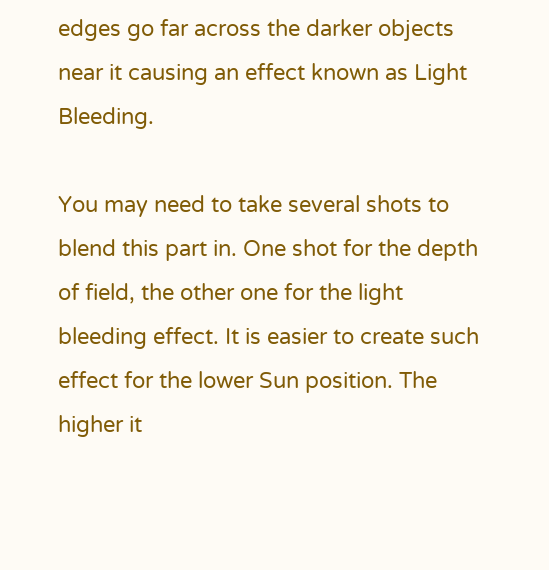edges go far across the darker objects near it causing an effect known as Light Bleeding.

You may need to take several shots to blend this part in. One shot for the depth of field, the other one for the light bleeding effect. It is easier to create such effect for the lower Sun position. The higher it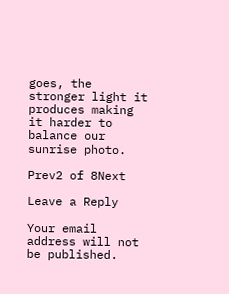goes, the stronger light it produces making it harder to balance our sunrise photo.

Prev2 of 8Next

Leave a Reply

Your email address will not be published.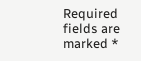Required fields are marked *